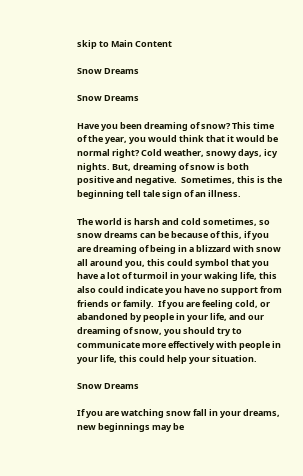skip to Main Content

Snow Dreams

Snow Dreams

Have you been dreaming of snow? This time of the year, you would think that it would be normal right? Cold weather, snowy days, icy nights. But, dreaming of snow is both positive and negative.  Sometimes, this is the beginning tell tale sign of an illness.

The world is harsh and cold sometimes, so snow dreams can be because of this, if you are dreaming of being in a blizzard with snow all around you, this could symbol that you have a lot of turmoil in your waking life, this also could indicate you have no support from friends or family.  If you are feeling cold, or abandoned by people in your life, and our dreaming of snow, you should try to communicate more effectively with people in your life, this could help your situation.

Snow Dreams

If you are watching snow fall in your dreams, new beginnings may be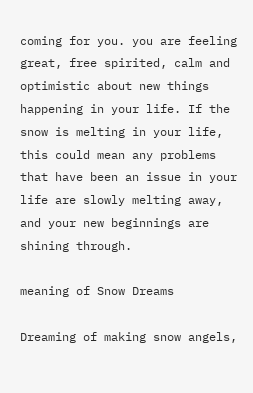coming for you. you are feeling great, free spirited, calm and optimistic about new things happening in your life. If the snow is melting in your life, this could mean any problems that have been an issue in your life are slowly melting away, and your new beginnings are shining through.

meaning of Snow Dreams

Dreaming of making snow angels,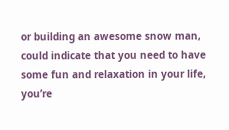or building an awesome snow man, could indicate that you need to have some fun and relaxation in your life, you’re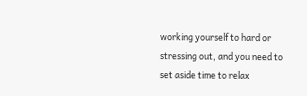working yourself to hard or stressing out, and you need to set aside time to relax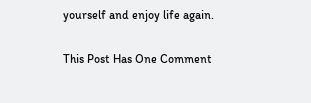yourself and enjoy life again.

This Post Has One Comment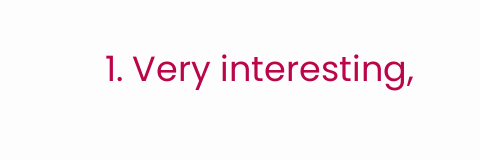1. Very interesting,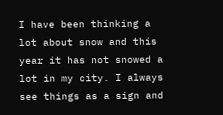I have been thinking a lot about snow and this year it has not snowed a lot in my city. I always see things as a sign and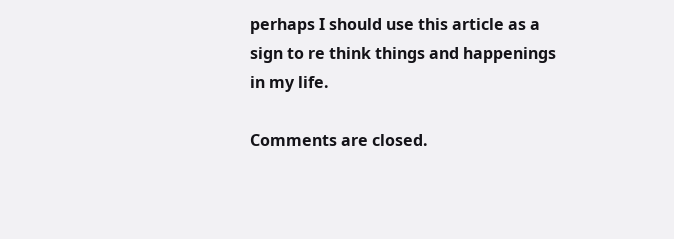perhaps I should use this article as a sign to re think things and happenings in my life.

Comments are closed.